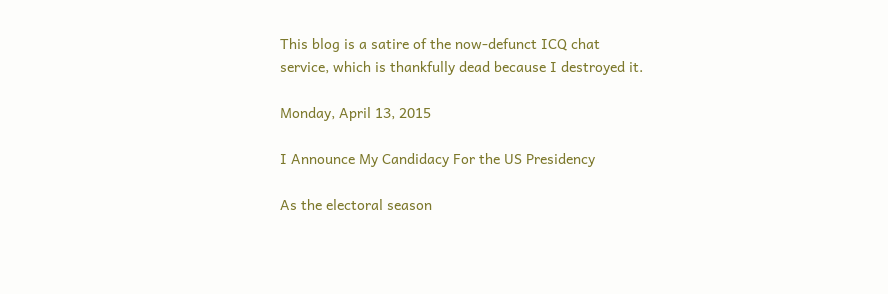This blog is a satire of the now-defunct ICQ chat service, which is thankfully dead because I destroyed it.

Monday, April 13, 2015

I Announce My Candidacy For the US Presidency

As the electoral season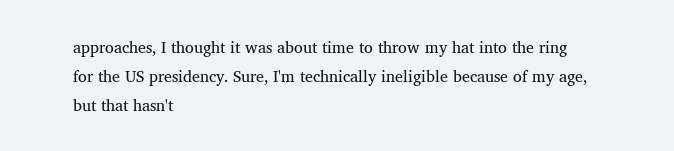approaches, I thought it was about time to throw my hat into the ring for the US presidency. Sure, I'm technically ineligible because of my age, but that hasn't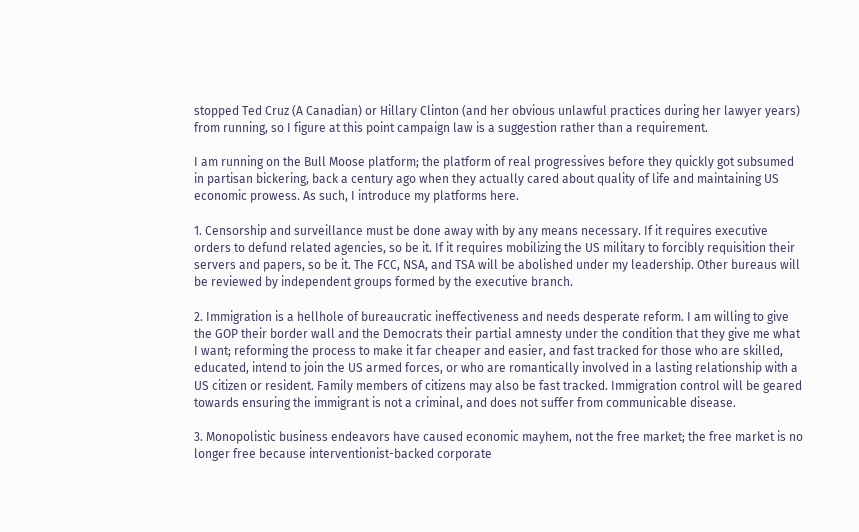stopped Ted Cruz (A Canadian) or Hillary Clinton (and her obvious unlawful practices during her lawyer years) from running, so I figure at this point campaign law is a suggestion rather than a requirement.

I am running on the Bull Moose platform; the platform of real progressives before they quickly got subsumed in partisan bickering, back a century ago when they actually cared about quality of life and maintaining US economic prowess. As such, I introduce my platforms here.

1. Censorship and surveillance must be done away with by any means necessary. If it requires executive orders to defund related agencies, so be it. If it requires mobilizing the US military to forcibly requisition their servers and papers, so be it. The FCC, NSA, and TSA will be abolished under my leadership. Other bureaus will be reviewed by independent groups formed by the executive branch.

2. Immigration is a hellhole of bureaucratic ineffectiveness and needs desperate reform. I am willing to give the GOP their border wall and the Democrats their partial amnesty under the condition that they give me what I want; reforming the process to make it far cheaper and easier, and fast tracked for those who are skilled, educated, intend to join the US armed forces, or who are romantically involved in a lasting relationship with a US citizen or resident. Family members of citizens may also be fast tracked. Immigration control will be geared towards ensuring the immigrant is not a criminal, and does not suffer from communicable disease.

3. Monopolistic business endeavors have caused economic mayhem, not the free market; the free market is no longer free because interventionist-backed corporate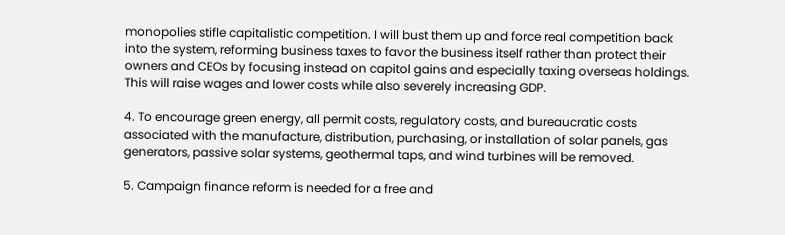monopolies stifle capitalistic competition. I will bust them up and force real competition back into the system, reforming business taxes to favor the business itself rather than protect their owners and CEOs by focusing instead on capitol gains and especially taxing overseas holdings. This will raise wages and lower costs while also severely increasing GDP.

4. To encourage green energy, all permit costs, regulatory costs, and bureaucratic costs associated with the manufacture, distribution, purchasing, or installation of solar panels, gas generators, passive solar systems, geothermal taps, and wind turbines will be removed.

5. Campaign finance reform is needed for a free and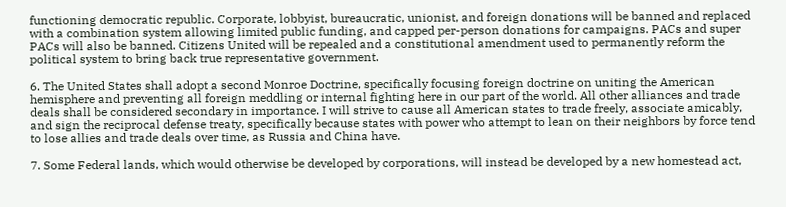functioning democratic republic. Corporate, lobbyist, bureaucratic, unionist, and foreign donations will be banned and replaced with a combination system allowing limited public funding, and capped per-person donations for campaigns. PACs and super PACs will also be banned. Citizens United will be repealed and a constitutional amendment used to permanently reform the political system to bring back true representative government.

6. The United States shall adopt a second Monroe Doctrine, specifically focusing foreign doctrine on uniting the American hemisphere and preventing all foreign meddling or internal fighting here in our part of the world. All other alliances and trade deals shall be considered secondary in importance. I will strive to cause all American states to trade freely, associate amicably, and sign the reciprocal defense treaty, specifically because states with power who attempt to lean on their neighbors by force tend to lose allies and trade deals over time, as Russia and China have.

7. Some Federal lands, which would otherwise be developed by corporations, will instead be developed by a new homestead act,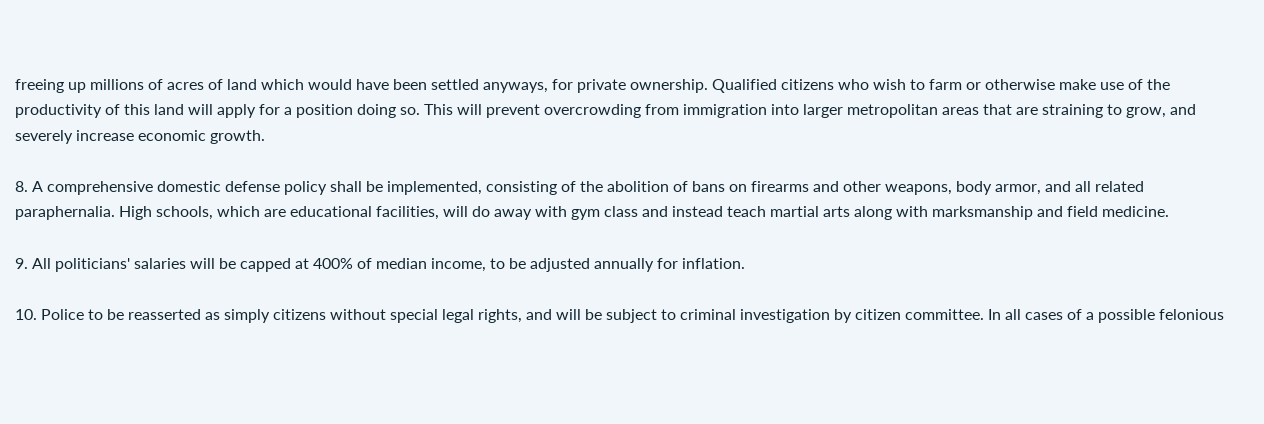freeing up millions of acres of land which would have been settled anyways, for private ownership. Qualified citizens who wish to farm or otherwise make use of the productivity of this land will apply for a position doing so. This will prevent overcrowding from immigration into larger metropolitan areas that are straining to grow, and severely increase economic growth.

8. A comprehensive domestic defense policy shall be implemented, consisting of the abolition of bans on firearms and other weapons, body armor, and all related paraphernalia. High schools, which are educational facilities, will do away with gym class and instead teach martial arts along with marksmanship and field medicine.

9. All politicians' salaries will be capped at 400% of median income, to be adjusted annually for inflation.

10. Police to be reasserted as simply citizens without special legal rights, and will be subject to criminal investigation by citizen committee. In all cases of a possible felonious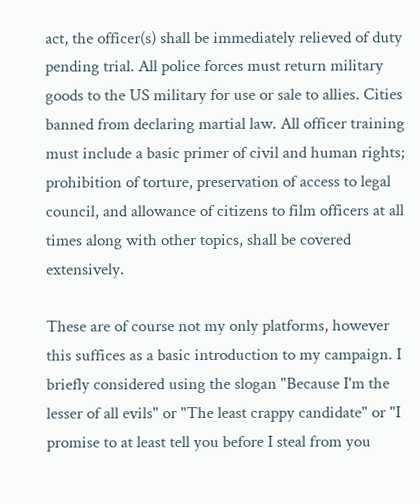act, the officer(s) shall be immediately relieved of duty pending trial. All police forces must return military goods to the US military for use or sale to allies. Cities banned from declaring martial law. All officer training must include a basic primer of civil and human rights; prohibition of torture, preservation of access to legal council, and allowance of citizens to film officers at all times along with other topics, shall be covered extensively.

These are of course not my only platforms, however this suffices as a basic introduction to my campaign. I briefly considered using the slogan "Because I'm the lesser of all evils" or "The least crappy candidate" or "I promise to at least tell you before I steal from you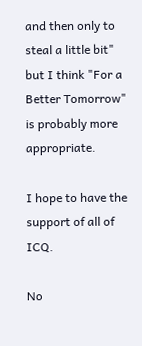and then only to steal a little bit" but I think "For a Better Tomorrow" is probably more appropriate.

I hope to have the support of all of ICQ.

No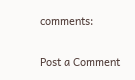comments:

Post a Comment